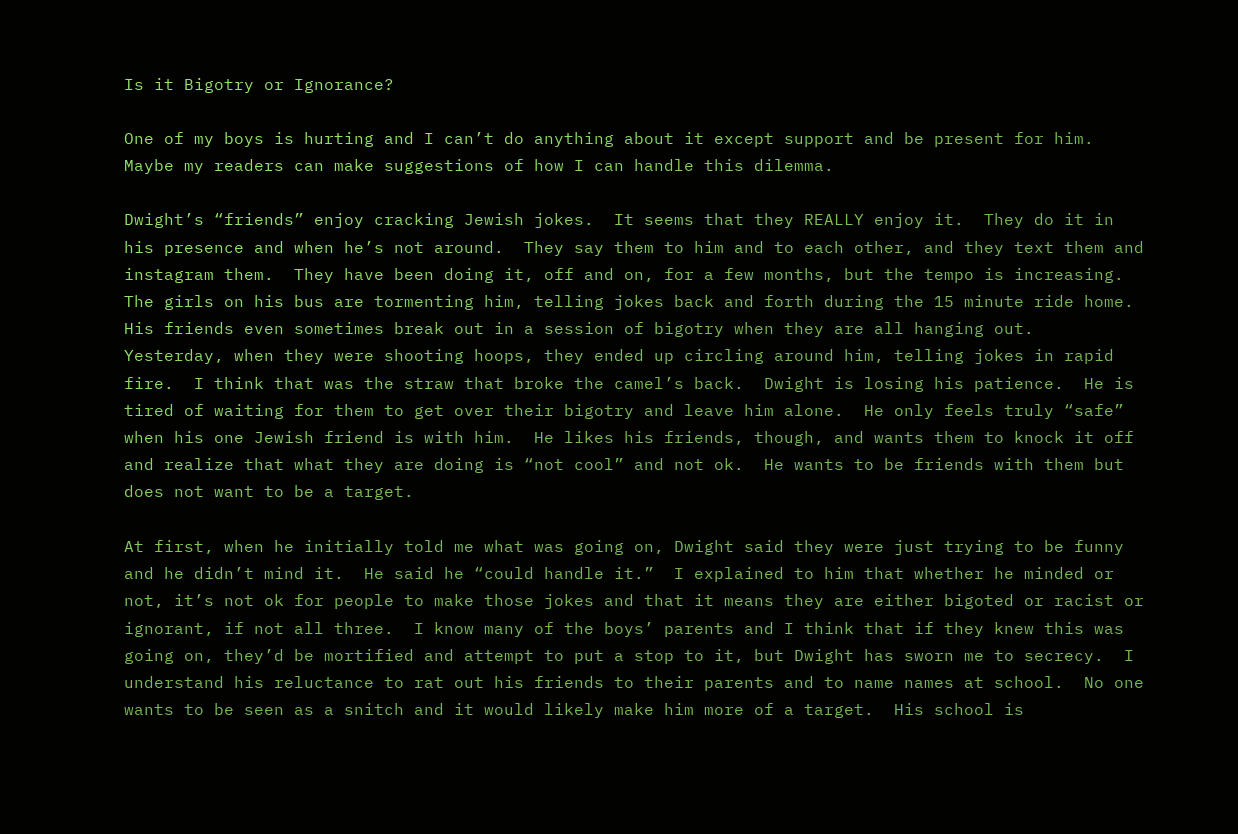Is it Bigotry or Ignorance?

One of my boys is hurting and I can’t do anything about it except support and be present for him.  Maybe my readers can make suggestions of how I can handle this dilemma.

Dwight’s “friends” enjoy cracking Jewish jokes.  It seems that they REALLY enjoy it.  They do it in his presence and when he’s not around.  They say them to him and to each other, and they text them and instagram them.  They have been doing it, off and on, for a few months, but the tempo is increasing.  The girls on his bus are tormenting him, telling jokes back and forth during the 15 minute ride home.  His friends even sometimes break out in a session of bigotry when they are all hanging out.  Yesterday, when they were shooting hoops, they ended up circling around him, telling jokes in rapid fire.  I think that was the straw that broke the camel’s back.  Dwight is losing his patience.  He is tired of waiting for them to get over their bigotry and leave him alone.  He only feels truly “safe” when his one Jewish friend is with him.  He likes his friends, though, and wants them to knock it off and realize that what they are doing is “not cool” and not ok.  He wants to be friends with them but does not want to be a target.

At first, when he initially told me what was going on, Dwight said they were just trying to be funny and he didn’t mind it.  He said he “could handle it.”  I explained to him that whether he minded or not, it’s not ok for people to make those jokes and that it means they are either bigoted or racist or ignorant, if not all three.  I know many of the boys’ parents and I think that if they knew this was going on, they’d be mortified and attempt to put a stop to it, but Dwight has sworn me to secrecy.  I understand his reluctance to rat out his friends to their parents and to name names at school.  No one wants to be seen as a snitch and it would likely make him more of a target.  His school is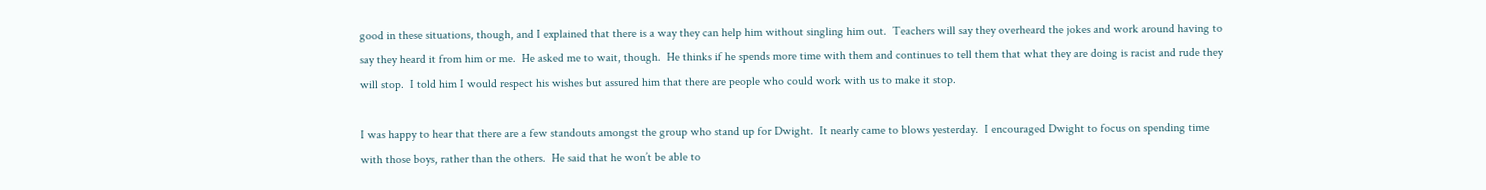good in these situations, though, and I explained that there is a way they can help him without singling him out.  Teachers will say they overheard the jokes and work around having to say they heard it from him or me.  He asked me to wait, though.  He thinks if he spends more time with them and continues to tell them that what they are doing is racist and rude they will stop.  I told him I would respect his wishes but assured him that there are people who could work with us to make it stop.

I was happy to hear that there are a few standouts amongst the group who stand up for Dwight.  It nearly came to blows yesterday.  I encouraged Dwight to focus on spending time with those boys, rather than the others.  He said that he won’t be able to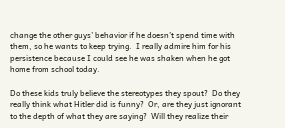change the other guys’ behavior if he doesn’t spend time with them, so he wants to keep trying.  I really admire him for his persistence because I could see he was shaken when he got home from school today.

Do these kids truly believe the stereotypes they spout?  Do they really think what Hitler did is funny?  Or, are they just ignorant to the depth of what they are saying?  Will they realize their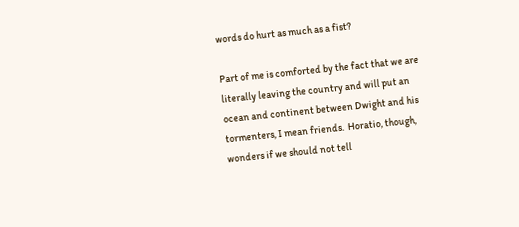words do hurt as much as a fist?

Part of me is comforted by the fact that we are literally leaving the country and will put an ocean and continent between Dwight and his tormenters, I mean friends.  Horatio, though, wonders if we should not tell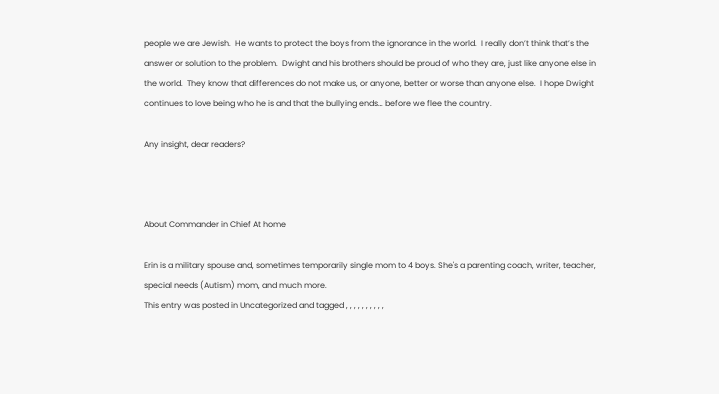people we are Jewish.  He wants to protect the boys from the ignorance in the world.  I really don’t think that’s the answer or solution to the problem.  Dwight and his brothers should be proud of who they are, just like anyone else in the world.  They know that differences do not make us, or anyone, better or worse than anyone else.  I hope Dwight continues to love being who he is and that the bullying ends… before we flee the country.

Any insight, dear readers?



About Commander in Chief At home

Erin is a military spouse and, sometimes temporarily single mom to 4 boys. She's a parenting coach, writer, teacher, special needs (Autism) mom, and much more.
This entry was posted in Uncategorized and tagged , , , , , , , , , ,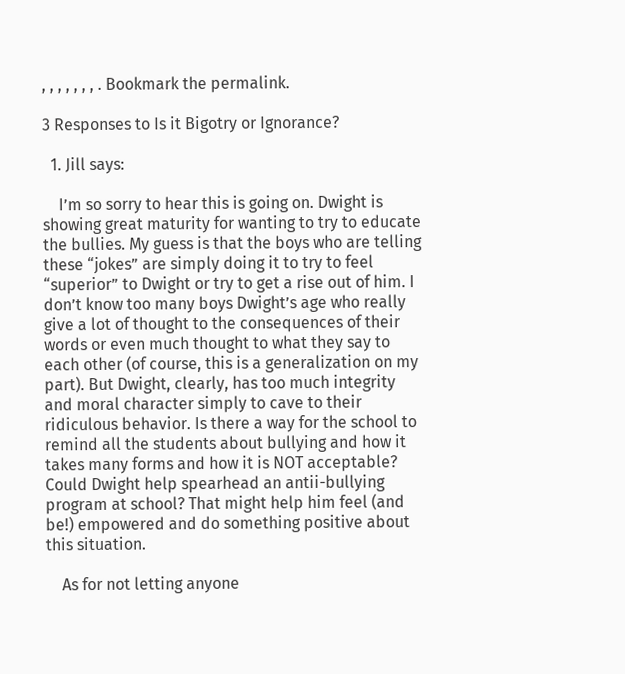, , , , , , , . Bookmark the permalink.

3 Responses to Is it Bigotry or Ignorance?

  1. Jill says:

    I’m so sorry to hear this is going on. Dwight is showing great maturity for wanting to try to educate the bullies. My guess is that the boys who are telling these “jokes” are simply doing it to try to feel “superior” to Dwight or try to get a rise out of him. I don’t know too many boys Dwight’s age who really give a lot of thought to the consequences of their words or even much thought to what they say to each other (of course, this is a generalization on my part). But Dwight, clearly, has too much integrity and moral character simply to cave to their ridiculous behavior. Is there a way for the school to remind all the students about bullying and how it takes many forms and how it is NOT acceptable? Could Dwight help spearhead an antii-bullying program at school? That might help him feel (and be!) empowered and do something positive about this situation.

    As for not letting anyone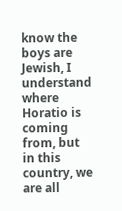know the boys are Jewish, I understand where Horatio is coming from, but in this country, we are all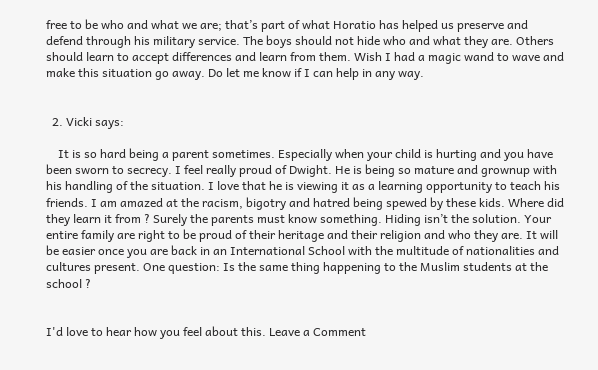free to be who and what we are; that’s part of what Horatio has helped us preserve and defend through his military service. The boys should not hide who and what they are. Others should learn to accept differences and learn from them. Wish I had a magic wand to wave and make this situation go away. Do let me know if I can help in any way.


  2. Vicki says:

    It is so hard being a parent sometimes. Especially when your child is hurting and you have been sworn to secrecy. I feel really proud of Dwight. He is being so mature and grownup with his handling of the situation. I love that he is viewing it as a learning opportunity to teach his friends. I am amazed at the racism, bigotry and hatred being spewed by these kids. Where did they learn it from ? Surely the parents must know something. Hiding isn’t the solution. Your entire family are right to be proud of their heritage and their religion and who they are. It will be easier once you are back in an International School with the multitude of nationalities and cultures present. One question: Is the same thing happening to the Muslim students at the school ?


I'd love to hear how you feel about this. Leave a Comment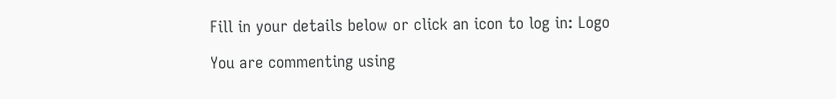Fill in your details below or click an icon to log in: Logo

You are commenting using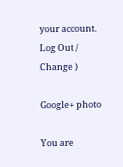your account. Log Out /  Change )

Google+ photo

You are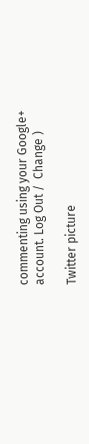commenting using your Google+ account. Log Out /  Change )

Twitter picture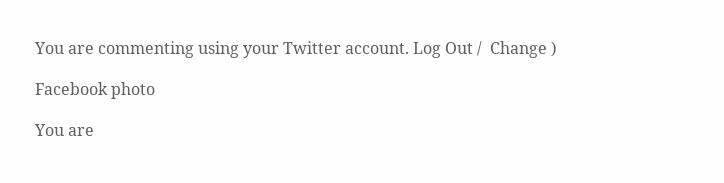You are commenting using your Twitter account. Log Out /  Change )

Facebook photo

You are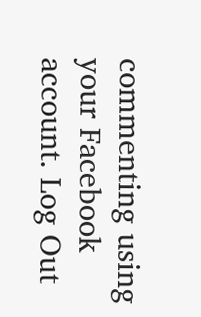commenting using your Facebook account. Log Out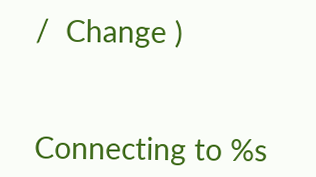/  Change )


Connecting to %s